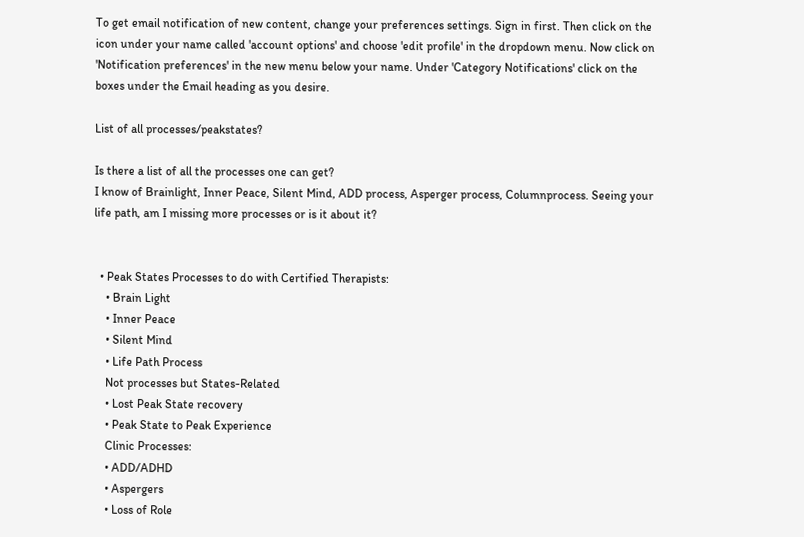To get email notification of new content, change your preferences settings. Sign in first. Then click on the icon under your name called 'account options' and choose 'edit profile' in the dropdown menu. Now click on 'Notification preferences' in the new menu below your name. Under 'Category Notifications' click on the boxes under the Email heading as you desire.

List of all processes/peakstates?

Is there a list of all the processes one can get?
I know of Brainlight, Inner Peace, Silent Mind, ADD process, Asperger process, Columnprocess. Seeing your life path, am I missing more processes or is it about it?


  • Peak States Processes to do with Certified Therapists:
    • Brain Light
    • Inner Peace
    • Silent Mind
    • Life Path Process
    Not processes but States-Related
    • Lost Peak State recovery
    • Peak State to Peak Experience
    Clinic Processes:
    • ADD/ADHD
    • Aspergers
    • Loss of Role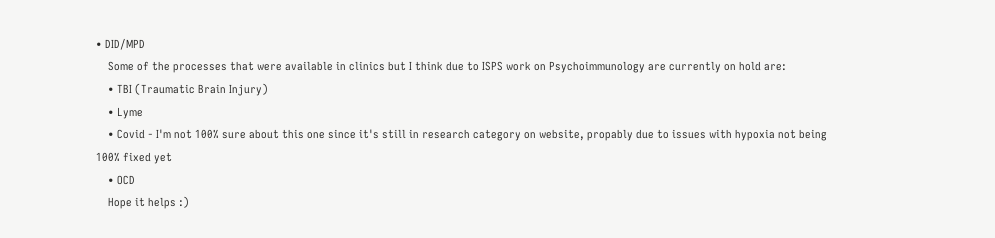• DID/MPD
    Some of the processes that were available in clinics but I think due to ISPS work on Psychoimmunology are currently on hold are:
    • TBI (Traumatic Brain Injury)
    • Lyme
    • Covid - I'm not 100% sure about this one since it's still in research category on website, propably due to issues with hypoxia not being 100% fixed yet
    • OCD
    Hope it helps :)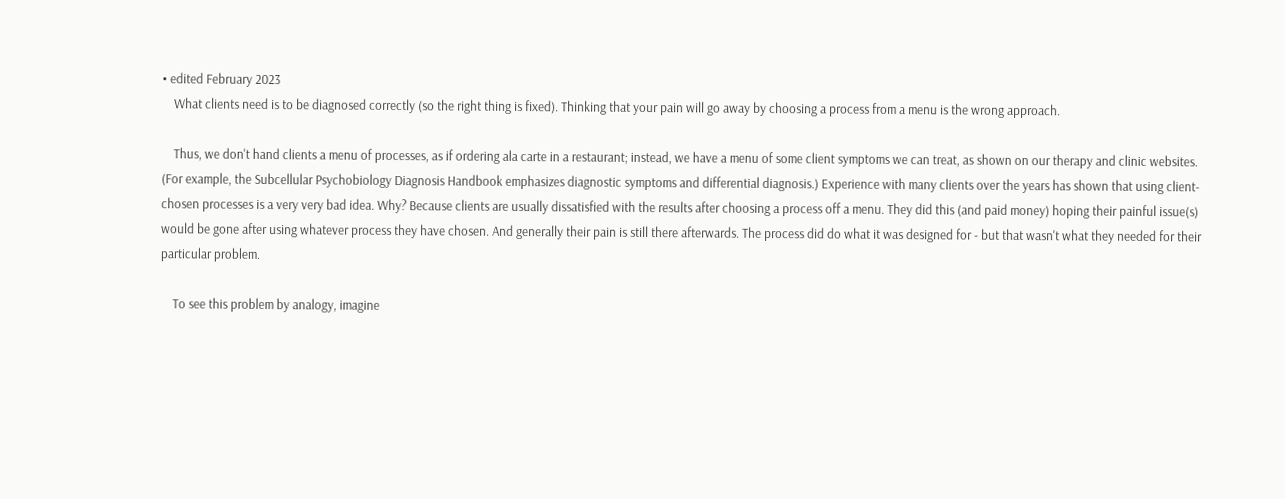• edited February 2023
    What clients need is to be diagnosed correctly (so the right thing is fixed). Thinking that your pain will go away by choosing a process from a menu is the wrong approach.

    Thus, we don't hand clients a menu of processes, as if ordering ala carte in a restaurant; instead, we have a menu of some client symptoms we can treat, as shown on our therapy and clinic websites. (For example, the Subcellular Psychobiology Diagnosis Handbook emphasizes diagnostic symptoms and differential diagnosis.) Experience with many clients over the years has shown that using client-chosen processes is a very very bad idea. Why? Because clients are usually dissatisfied with the results after choosing a process off a menu. They did this (and paid money) hoping their painful issue(s) would be gone after using whatever process they have chosen. And generally their pain is still there afterwards. The process did do what it was designed for - but that wasn't what they needed for their particular problem.

    To see this problem by analogy, imagine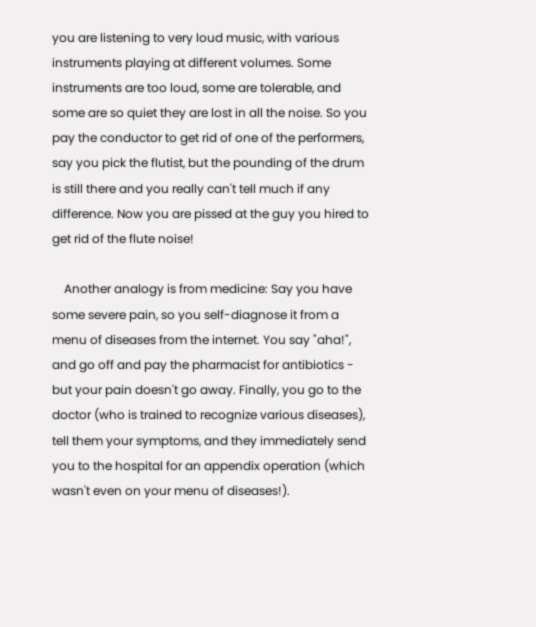you are listening to very loud music, with various instruments playing at different volumes. Some instruments are too loud, some are tolerable, and some are so quiet they are lost in all the noise. So you pay the conductor to get rid of one of the performers, say you pick the flutist, but the pounding of the drum is still there and you really can't tell much if any difference. Now you are pissed at the guy you hired to get rid of the flute noise!

    Another analogy is from medicine: Say you have some severe pain, so you self-diagnose it from a menu of diseases from the internet. You say "aha!", and go off and pay the pharmacist for antibiotics - but your pain doesn't go away. Finally, you go to the doctor (who is trained to recognize various diseases), tell them your symptoms, and they immediately send you to the hospital for an appendix operation (which wasn't even on your menu of diseases!).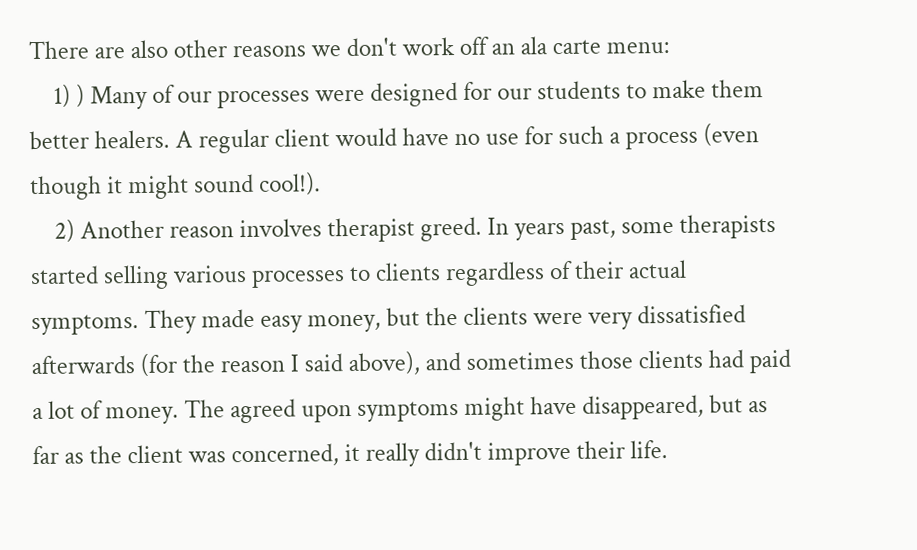There are also other reasons we don't work off an ala carte menu:
    1) ) Many of our processes were designed for our students to make them better healers. A regular client would have no use for such a process (even though it might sound cool!).
    2) Another reason involves therapist greed. In years past, some therapists started selling various processes to clients regardless of their actual symptoms. They made easy money, but the clients were very dissatisfied afterwards (for the reason I said above), and sometimes those clients had paid a lot of money. The agreed upon symptoms might have disappeared, but as far as the client was concerned, it really didn't improve their life.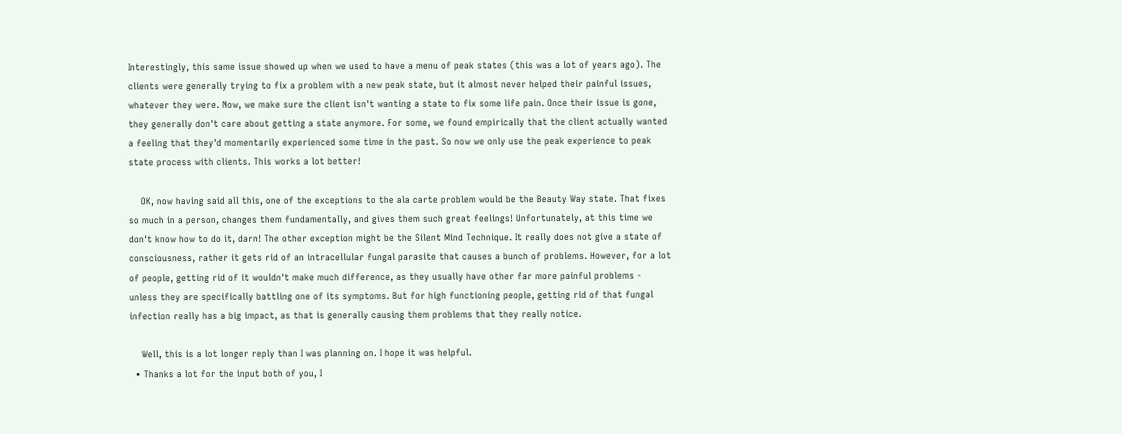Interestingly, this same issue showed up when we used to have a menu of peak states (this was a lot of years ago). The clients were generally trying to fix a problem with a new peak state, but it almost never helped their painful issues, whatever they were. Now, we make sure the client isn't wanting a state to fix some life pain. Once their issue is gone, they generally don't care about getting a state anymore. For some, we found empirically that the client actually wanted a feeling that they'd momentarily experienced some time in the past. So now we only use the peak experience to peak state process with clients. This works a lot better!

    OK, now having said all this, one of the exceptions to the ala carte problem would be the Beauty Way state. That fixes so much in a person, changes them fundamentally, and gives them such great feelings! Unfortunately, at this time we don't know how to do it, darn! The other exception might be the Silent Mind Technique. It really does not give a state of consciousness, rather it gets rid of an intracellular fungal parasite that causes a bunch of problems. However, for a lot of people, getting rid of it wouldn't make much difference, as they usually have other far more painful problems - unless they are specifically battling one of its symptoms. But for high functioning people, getting rid of that fungal infection really has a big impact, as that is generally causing them problems that they really notice.

    Well, this is a lot longer reply than I was planning on. I hope it was helpful.
  • Thanks a lot for the input both of you, I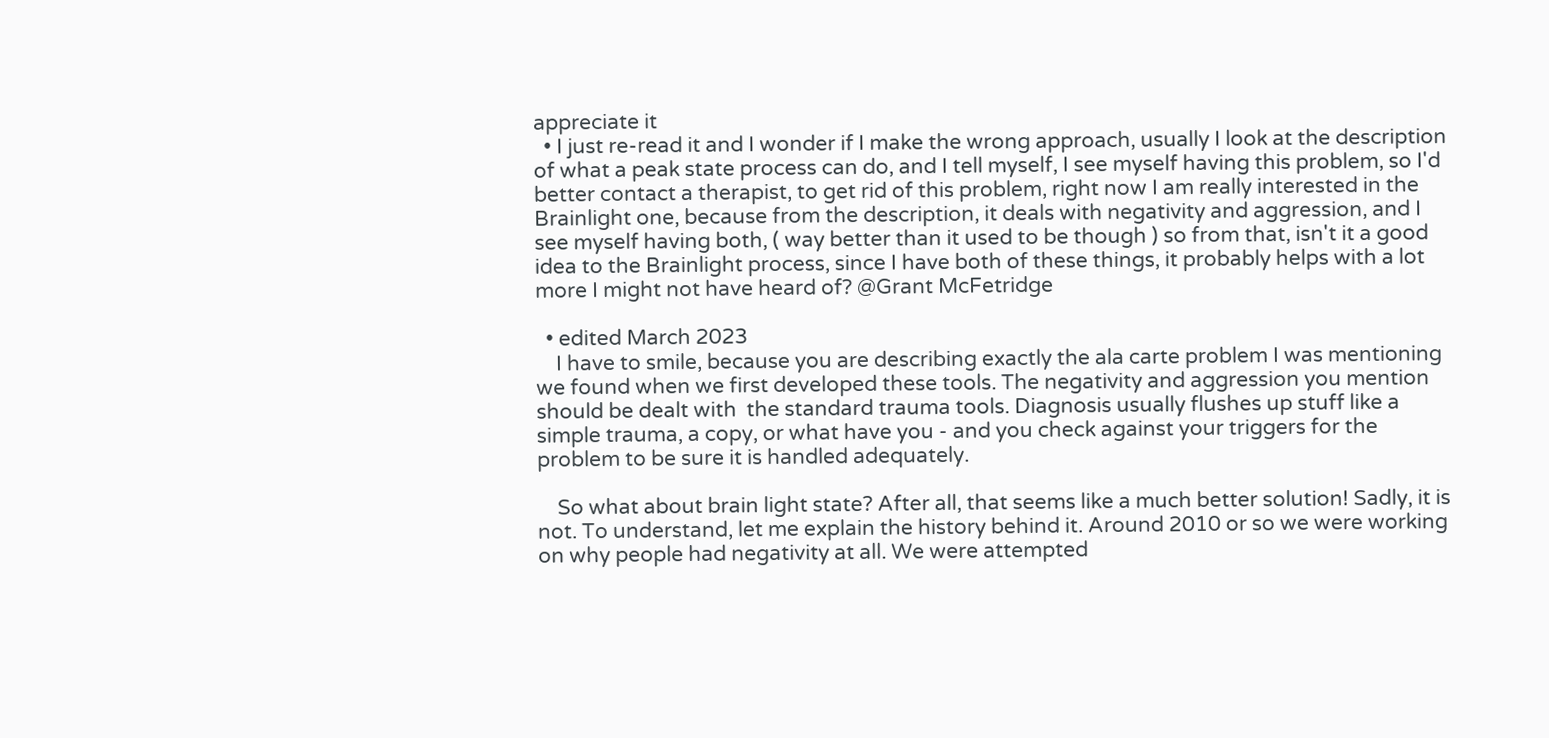appreciate it
  • I just re-read it and I wonder if I make the wrong approach, usually I look at the description of what a peak state process can do, and I tell myself, I see myself having this problem, so I'd better contact a therapist, to get rid of this problem, right now I am really interested in the Brainlight one, because from the description, it deals with negativity and aggression, and I see myself having both, ( way better than it used to be though ) so from that, isn't it a good idea to the Brainlight process, since I have both of these things, it probably helps with a lot more I might not have heard of? @Grant McFetridge

  • edited March 2023
    I have to smile, because you are describing exactly the ala carte problem I was mentioning we found when we first developed these tools. The negativity and aggression you mention should be dealt with  the standard trauma tools. Diagnosis usually flushes up stuff like a simple trauma, a copy, or what have you - and you check against your triggers for the problem to be sure it is handled adequately.

    So what about brain light state? After all, that seems like a much better solution! Sadly, it is not. To understand, let me explain the history behind it. Around 2010 or so we were working on why people had negativity at all. We were attempted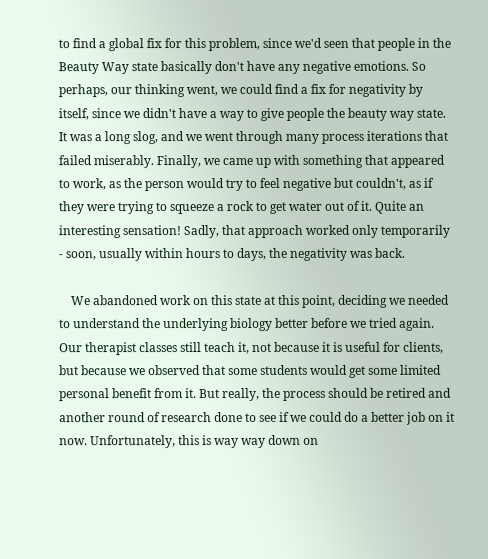to find a global fix for this problem, since we'd seen that people in the Beauty Way state basically don't have any negative emotions. So perhaps, our thinking went, we could find a fix for negativity by itself, since we didn't have a way to give people the beauty way state. It was a long slog, and we went through many process iterations that failed miserably. Finally, we came up with something that appeared to work, as the person would try to feel negative but couldn't, as if they were trying to squeeze a rock to get water out of it. Quite an interesting sensation! Sadly, that approach worked only temporarily - soon, usually within hours to days, the negativity was back.

    We abandoned work on this state at this point, deciding we needed to understand the underlying biology better before we tried again. Our therapist classes still teach it, not because it is useful for clients, but because we observed that some students would get some limited personal benefit from it. But really, the process should be retired and another round of research done to see if we could do a better job on it now. Unfortunately, this is way way down on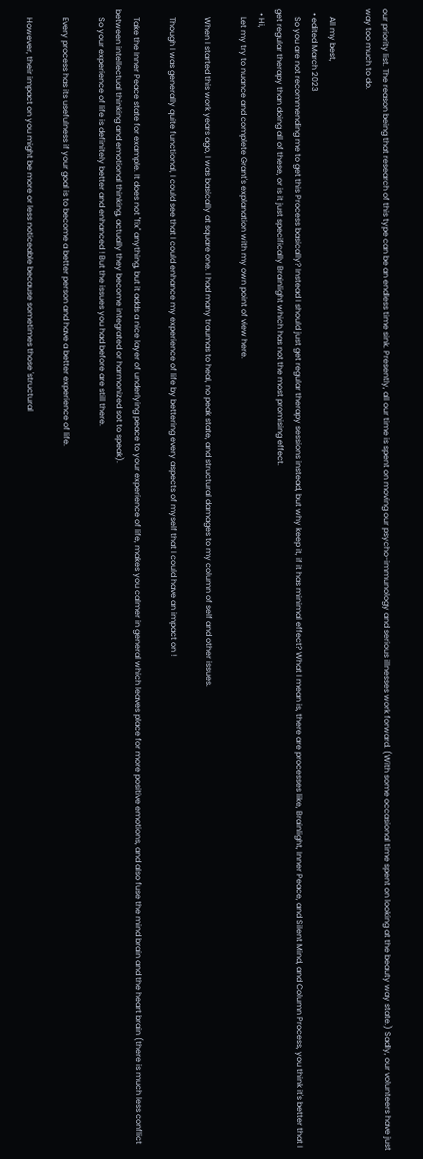our priority list. The reason being that research of this type can be an endless time sink. Presently, all our time is spent on moving our psycho-immunology and serious illnesses work forward. (With some occasional time spent on looking at the beauty way state.) Sadly, our volunteers have just way too much to do.

    All my best,
  • edited March 2023
    So you are not recommending me to get this Process basically? Instead I should just get regular therapy sessions instead, but why keep it, if it has minimal effect? What I mean is, there are processes like, Brainlight, Inner Peace, and Silent Mind, and Column Process, you think it's better that I get regular therapy than doing all of these, or is it just specifically Brainlight which has not the most promising effect.
  • Hi,
    Let my try to nuance and complete Grant's explanation with my own point of view here.

    When I started this work years ago, I was basically at square one. I had many traumas to heal, no peak state, and structural damages to my column of self and other issues.

    Though I was generally quite functional, I could see that I could enhance my experience of life by bettering every aspects of myself that I could have an impact on !

    Take the Inner Peace state for example. It does not "fix" anything, but it adds a nice layer of underlying peace to your experience of life, makes you calmer in general which leaves place for more positive emotions, and also fuse the mind brain and the heart brain (there is much less conflict between intellectual thinking and emotional thinking, actually they become integrated or harmonized sot to speak).
    So your experience of life is definitely better and enhanced ! But the issues you had before are still there.

    Every process has its usefulness if your goal is to become a better person and have a better experience of life.

    However, their impact on you might be more or less noticeable because sometimes those 'structural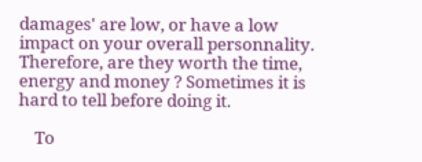damages' are low, or have a low impact on your overall personnality. Therefore, are they worth the time, energy and money ? Sometimes it is hard to tell before doing it.

    To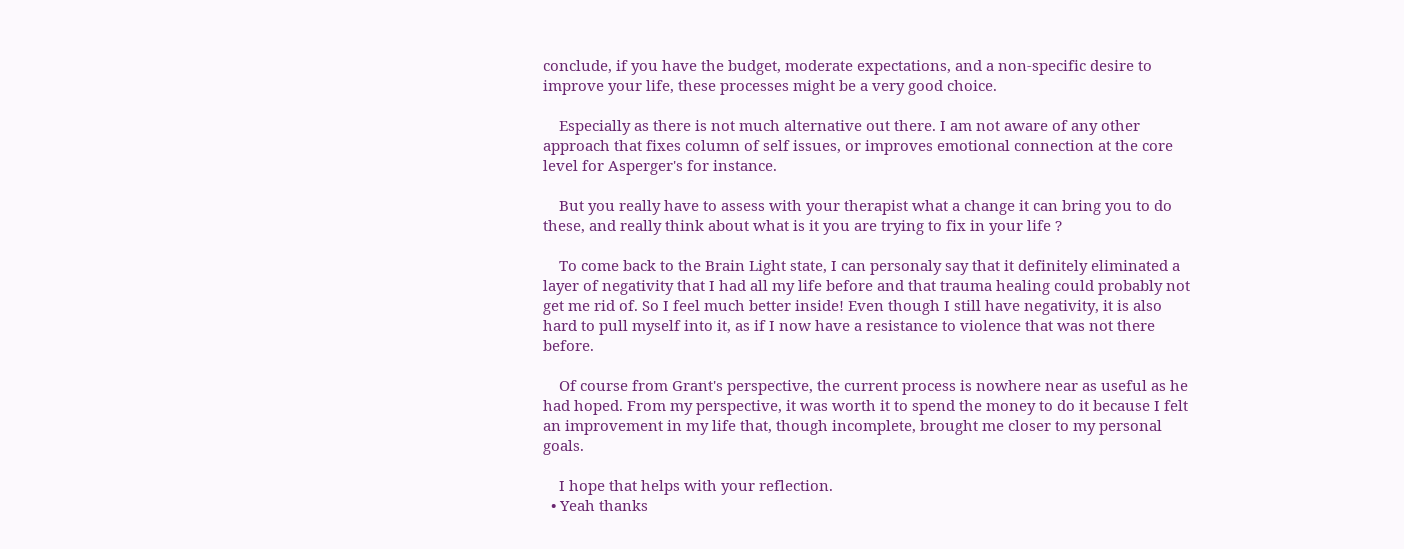conclude, if you have the budget, moderate expectations, and a non-specific desire to improve your life, these processes might be a very good choice.

    Especially as there is not much alternative out there. I am not aware of any other approach that fixes column of self issues, or improves emotional connection at the core level for Asperger's for instance.

    But you really have to assess with your therapist what a change it can bring you to do these, and really think about what is it you are trying to fix in your life ?

    To come back to the Brain Light state, I can personaly say that it definitely eliminated a layer of negativity that I had all my life before and that trauma healing could probably not get me rid of. So I feel much better inside! Even though I still have negativity, it is also hard to pull myself into it, as if I now have a resistance to violence that was not there before.

    Of course from Grant's perspective, the current process is nowhere near as useful as he had hoped. From my perspective, it was worth it to spend the money to do it because I felt an improvement in my life that, though incomplete, brought me closer to my personal goals.

    I hope that helps with your reflection.
  • Yeah thanks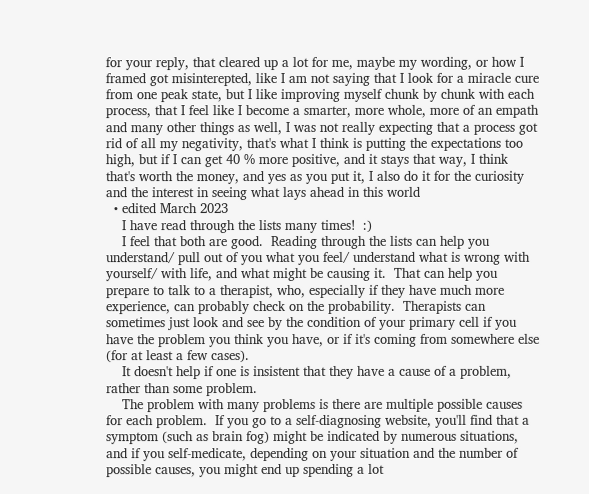for your reply, that cleared up a lot for me, maybe my wording, or how I framed got misinterepted, like I am not saying that I look for a miracle cure from one peak state, but I like improving myself chunk by chunk with each process, that I feel like I become a smarter, more whole, more of an empath and many other things as well, I was not really expecting that a process got rid of all my negativity, that's what I think is putting the expectations too high, but if I can get 40 % more positive, and it stays that way, I think that's worth the money, and yes as you put it, I also do it for the curiosity and the interest in seeing what lays ahead in this world
  • edited March 2023
    I have read through the lists many times!  :)
    I feel that both are good.  Reading through the lists can help you understand/ pull out of you what you feel/ understand what is wrong with yourself/ with life, and what might be causing it.  That can help you prepare to talk to a therapist, who, especially if they have much more experience, can probably check on the probability.  Therapists can sometimes just look and see by the condition of your primary cell if you have the problem you think you have, or if it's coming from somewhere else (for at least a few cases).
    It doesn't help if one is insistent that they have a cause of a problem, rather than some problem.
    The problem with many problems is there are multiple possible causes for each problem.  If you go to a self-diagnosing website, you'll find that a symptom (such as brain fog) might be indicated by numerous situations, and if you self-medicate, depending on your situation and the number of possible causes, you might end up spending a lot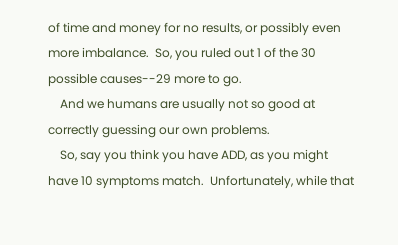of time and money for no results, or possibly even more imbalance.  So, you ruled out 1 of the 30 possible causes--29 more to go.
    And we humans are usually not so good at correctly guessing our own problems.
    So, say you think you have ADD, as you might have 10 symptoms match.  Unfortunately, while that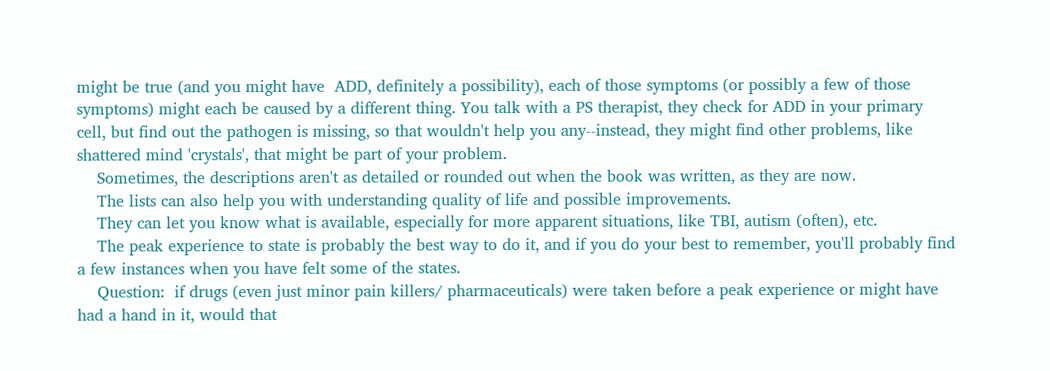might be true (and you might have  ADD, definitely a possibility), each of those symptoms (or possibly a few of those symptoms) might each be caused by a different thing. You talk with a PS therapist, they check for ADD in your primary cell, but find out the pathogen is missing, so that wouldn't help you any--instead, they might find other problems, like shattered mind 'crystals', that might be part of your problem.
    Sometimes, the descriptions aren't as detailed or rounded out when the book was written, as they are now.
    The lists can also help you with understanding quality of life and possible improvements.
    They can let you know what is available, especially for more apparent situations, like TBI, autism (often), etc.
    The peak experience to state is probably the best way to do it, and if you do your best to remember, you'll probably find a few instances when you have felt some of the states.
    Question:  if drugs (even just minor pain killers/ pharmaceuticals) were taken before a peak experience or might have had a hand in it, would that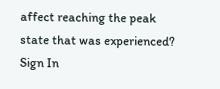affect reaching the peak state that was experienced?
Sign In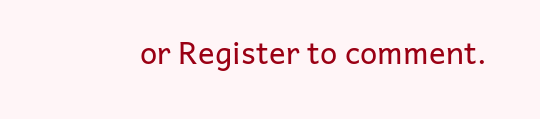or Register to comment.